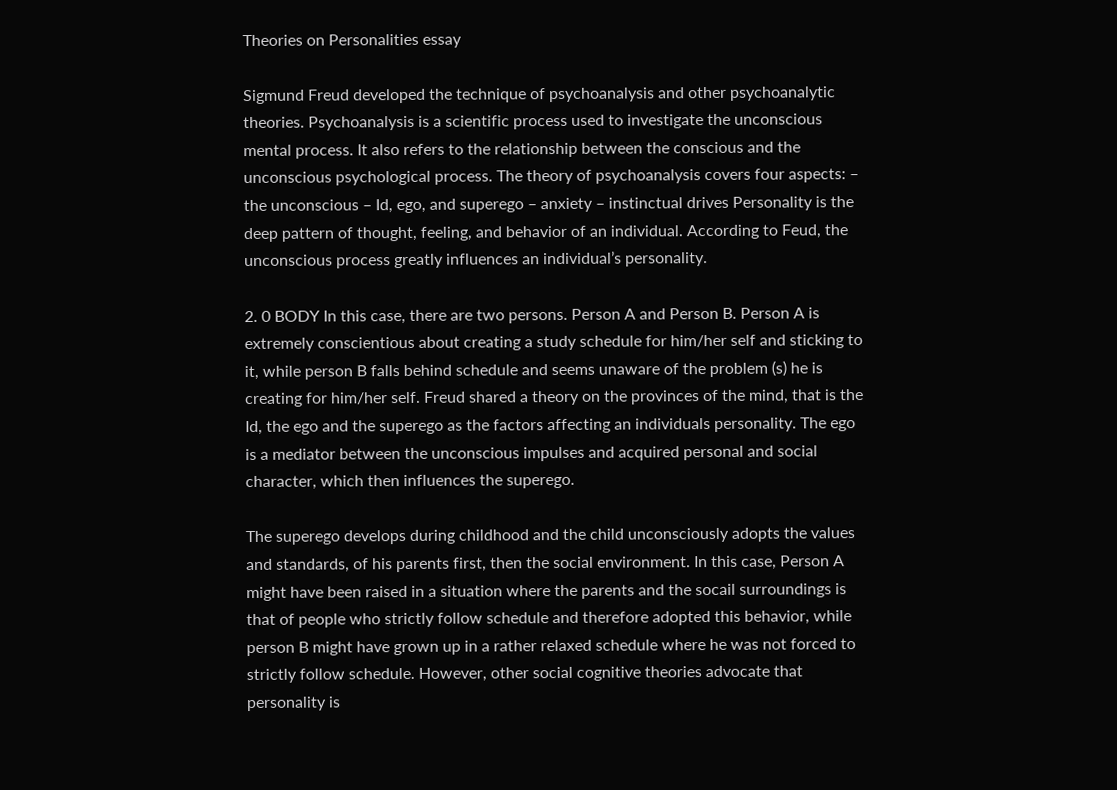Theories on Personalities essay

Sigmund Freud developed the technique of psychoanalysis and other psychoanalytic theories. Psychoanalysis is a scientific process used to investigate the unconscious mental process. It also refers to the relationship between the conscious and the unconscious psychological process. The theory of psychoanalysis covers four aspects: – the unconscious – Id, ego, and superego – anxiety – instinctual drives Personality is the deep pattern of thought, feeling, and behavior of an individual. According to Feud, the unconscious process greatly influences an individual’s personality.

2. 0 BODY In this case, there are two persons. Person A and Person B. Person A is extremely conscientious about creating a study schedule for him/her self and sticking to it, while person B falls behind schedule and seems unaware of the problem (s) he is creating for him/her self. Freud shared a theory on the provinces of the mind, that is the Id, the ego and the superego as the factors affecting an individuals personality. The ego is a mediator between the unconscious impulses and acquired personal and social character, which then influences the superego.

The superego develops during childhood and the child unconsciously adopts the values and standards, of his parents first, then the social environment. In this case, Person A might have been raised in a situation where the parents and the socail surroundings is that of people who strictly follow schedule and therefore adopted this behavior, while person B might have grown up in a rather relaxed schedule where he was not forced to strictly follow schedule. However, other social cognitive theories advocate that personality is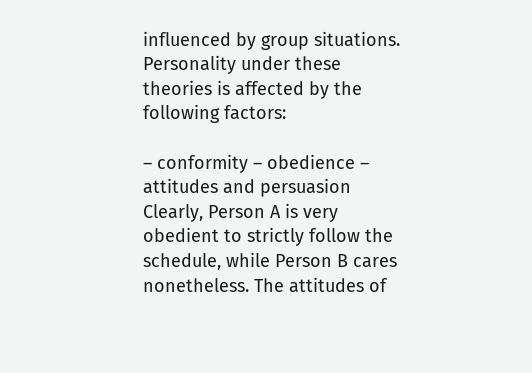influenced by group situations. Personality under these theories is affected by the following factors:

– conformity – obedience – attitudes and persuasion Clearly, Person A is very obedient to strictly follow the schedule, while Person B cares nonetheless. The attitudes of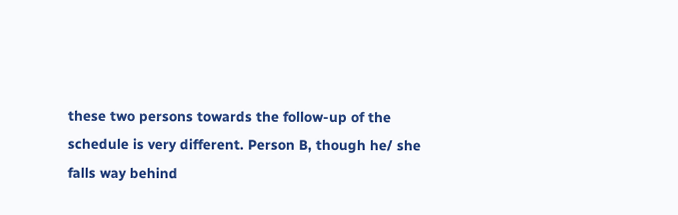these two persons towards the follow-up of the schedule is very different. Person B, though he/ she falls way behind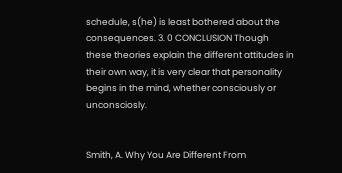schedule, s(he) is least bothered about the consequences. 3. 0 CONCLUSION Though these theories explain the different attitudes in their own way, it is very clear that personality begins in the mind, whether consciously or unconsciosly.


Smith, A. Why You Are Different From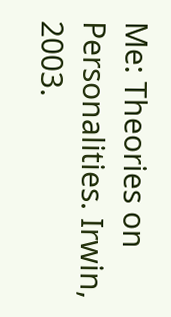Me: Theories on Personalities. Irwin, 2003.